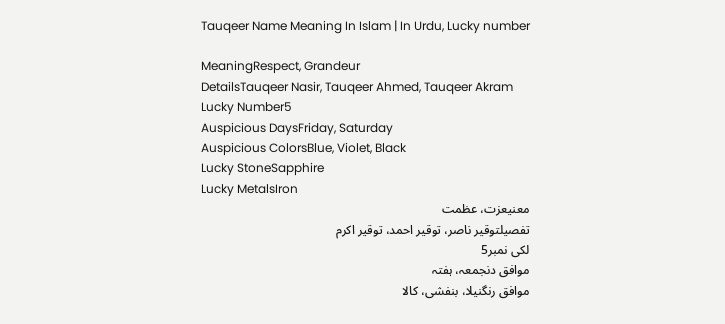Tauqeer Name Meaning In Islam | In Urdu, Lucky number

MeaningRespect, Grandeur
DetailsTauqeer Nasir, Tauqeer Ahmed, Tauqeer Akram
Lucky Number5
Auspicious DaysFriday, Saturday
Auspicious ColorsBlue, Violet, Black
Lucky StoneSapphire
Lucky MetalsIron
معنیعزت، عظمت
تفصیلتوقیر ناصر، توقیر احمد، توقیر اکرم
لکی نمبر5
موافق دنجمعہ، ہفتہ
موافق رنگنیلا، بنفشی، کالا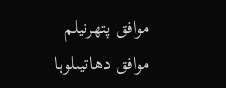موافق پتھرنیلم
موافق دھاتیںلوہا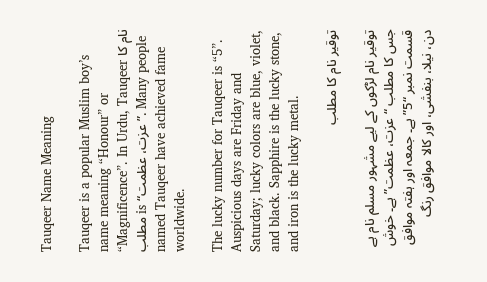Tauqeer Name Meaning

Tauqeer is a popular Muslim boy’s name meaning “Honour” or “Magnificence”. In Urdu, Tauqeer نام کا مطلب is “عزت، عظمت”. Many people named Tauqeer have achieved fame worldwide.

The lucky number for Tauqeer is “5”. Auspicious days are Friday and Saturday; lucky colors are blue, violet, and black. Sapphire is the lucky stone, and iron is the lucky metal.

توقیر نام کا مطلب

توقیر نام لڑکوں کے لیے مشہور مسلم نام ہے جس کا مطلب “عزت، عظمت” ہے۔ خوش قسمت نمبر “5” ہے۔ جمعہ اور ہفتہ موافق دن، نیلا، بنفشی، اور کالا موافق رنگ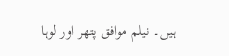ہیں۔ نیلم موافق پتھر اور لوہا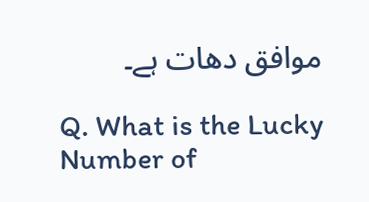موافق دھات ہے۔

Q. What is the Lucky Number of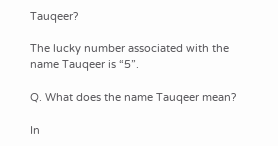Tauqeer?

The lucky number associated with the name Tauqeer is “5”.

Q. What does the name Tauqeer mean?

In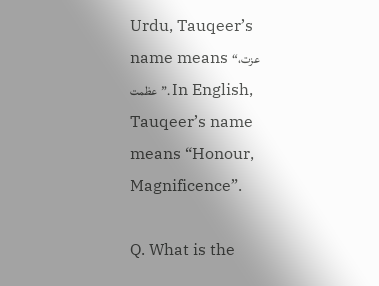Urdu, Tauqeer’s name means “عزت، عظمت”. In English, Tauqeer’s name means “Honour, Magnificence”.

Q. What is the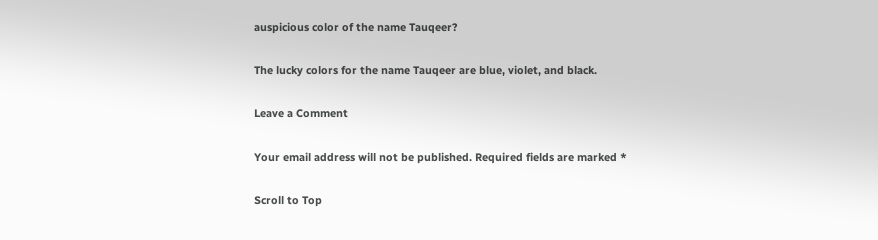auspicious color of the name Tauqeer?

The lucky colors for the name Tauqeer are blue, violet, and black.

Leave a Comment

Your email address will not be published. Required fields are marked *

Scroll to Top